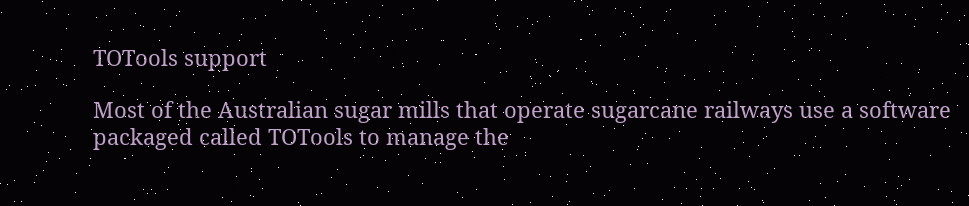TOTools support

Most of the Australian sugar mills that operate sugarcane railways use a software packaged called TOTools to manage the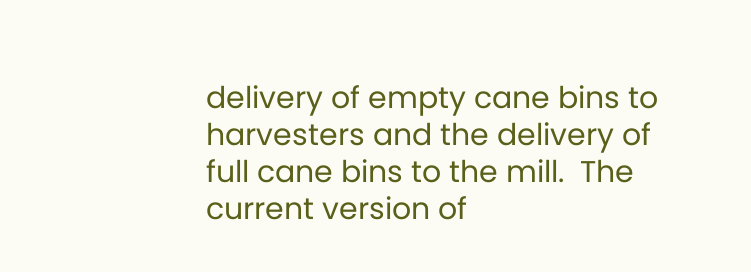delivery of empty cane bins to harvesters and the delivery of full cane bins to the mill.  The current version of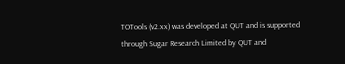TOTools (v2.xx) was developed at QUT and is supported through Sugar Research Limited by QUT and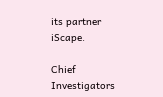its partner iScape.

Chief Investigators